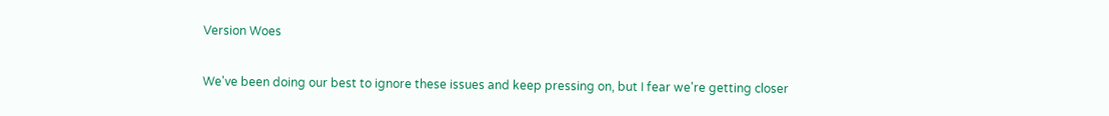Version Woes

We've been doing our best to ignore these issues and keep pressing on, but I fear we're getting closer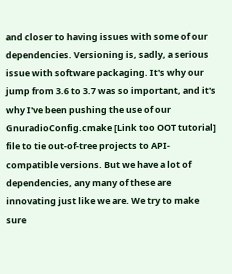and closer to having issues with some of our dependencies. Versioning is, sadly, a serious issue with software packaging. It's why our jump from 3.6 to 3.7 was so important, and it's why I've been pushing the use of our GnuradioConfig.cmake [Link too OOT tutorial] file to tie out-of-tree projects to API-compatible versions. But we have a lot of dependencies, any many of these are innovating just like we are. We try to make sure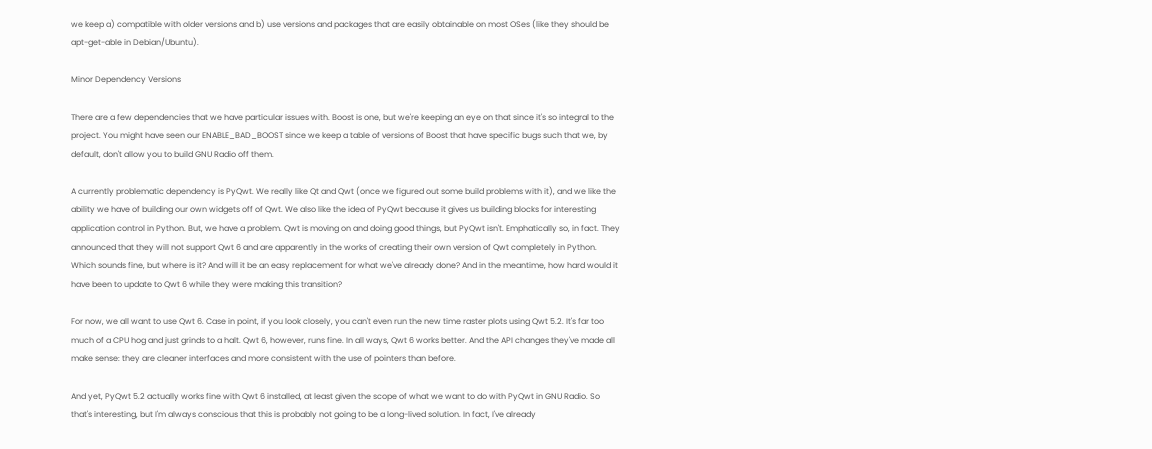we keep a) compatible with older versions and b) use versions and packages that are easily obtainable on most OSes (like they should be apt-get-able in Debian/Ubuntu).

Minor Dependency Versions

There are a few dependencies that we have particular issues with. Boost is one, but we're keeping an eye on that since it's so integral to the project. You might have seen our ENABLE_BAD_BOOST since we keep a table of versions of Boost that have specific bugs such that we, by default, don't allow you to build GNU Radio off them.

A currently problematic dependency is PyQwt. We really like Qt and Qwt (once we figured out some build problems with it), and we like the ability we have of building our own widgets off of Qwt. We also like the idea of PyQwt because it gives us building blocks for interesting application control in Python. But, we have a problem. Qwt is moving on and doing good things, but PyQwt isn't. Emphatically so, in fact. They announced that they will not support Qwt 6 and are apparently in the works of creating their own version of Qwt completely in Python. Which sounds fine, but where is it? And will it be an easy replacement for what we've already done? And in the meantime, how hard would it have been to update to Qwt 6 while they were making this transition?

For now, we all want to use Qwt 6. Case in point, if you look closely, you can't even run the new time raster plots using Qwt 5.2. It's far too much of a CPU hog and just grinds to a halt. Qwt 6, however, runs fine. In all ways, Qwt 6 works better. And the API changes they've made all make sense: they are cleaner interfaces and more consistent with the use of pointers than before.

And yet, PyQwt 5.2 actually works fine with Qwt 6 installed, at least given the scope of what we want to do with PyQwt in GNU Radio. So that's interesting, but I'm always conscious that this is probably not going to be a long-lived solution. In fact, I've already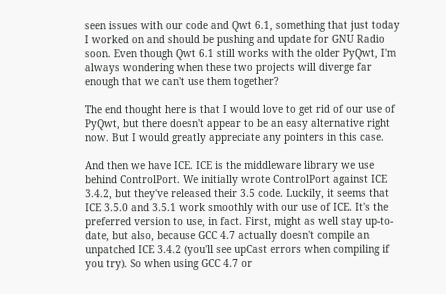seen issues with our code and Qwt 6.1, something that just today I worked on and should be pushing and update for GNU Radio soon. Even though Qwt 6.1 still works with the older PyQwt, I'm always wondering when these two projects will diverge far enough that we can't use them together?

The end thought here is that I would love to get rid of our use of PyQwt, but there doesn't appear to be an easy alternative right now. But I would greatly appreciate any pointers in this case.

And then we have ICE. ICE is the middleware library we use behind ControlPort. We initially wrote ControlPort against ICE 3.4.2, but they've released their 3.5 code. Luckily, it seems that ICE 3.5.0 and 3.5.1 work smoothly with our use of ICE. It's the preferred version to use, in fact. First, might as well stay up-to-date, but also, because GCC 4.7 actually doesn't compile an unpatched ICE 3.4.2 (you'll see upCast errors when compiling if you try). So when using GCC 4.7 or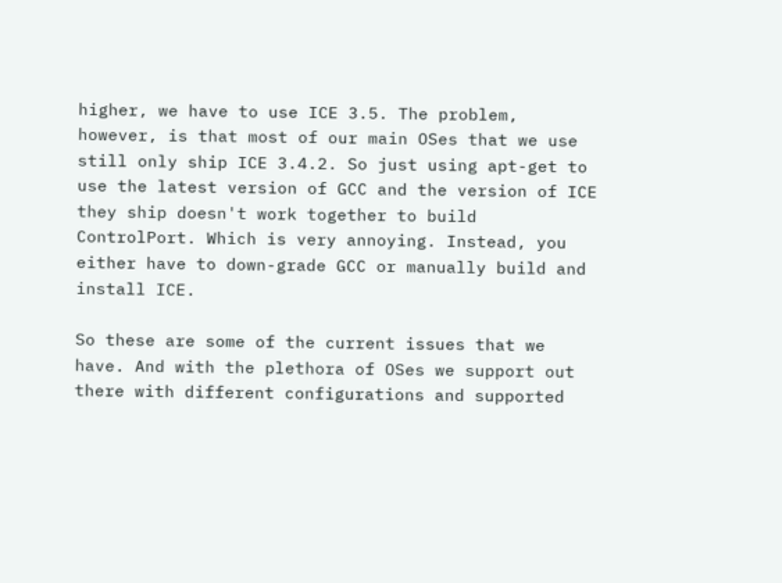higher, we have to use ICE 3.5. The problem, however, is that most of our main OSes that we use still only ship ICE 3.4.2. So just using apt-get to use the latest version of GCC and the version of ICE they ship doesn't work together to build ControlPort. Which is very annoying. Instead, you either have to down-grade GCC or manually build and install ICE.

So these are some of the current issues that we have. And with the plethora of OSes we support out there with different configurations and supported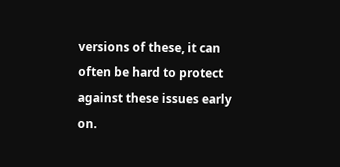versions of these, it can often be hard to protect against these issues early on.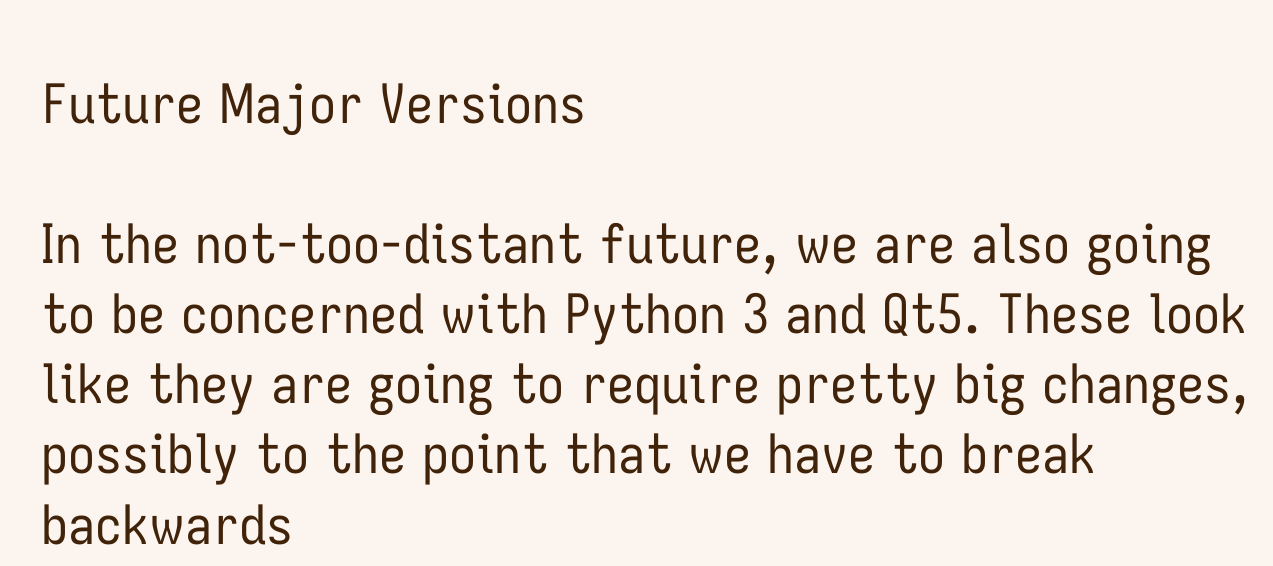Future Major Versions

In the not-too-distant future, we are also going to be concerned with Python 3 and Qt5. These look like they are going to require pretty big changes, possibly to the point that we have to break backwards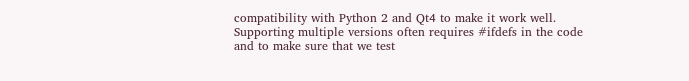compatibility with Python 2 and Qt4 to make it work well. Supporting multiple versions often requires #ifdefs in the code and to make sure that we test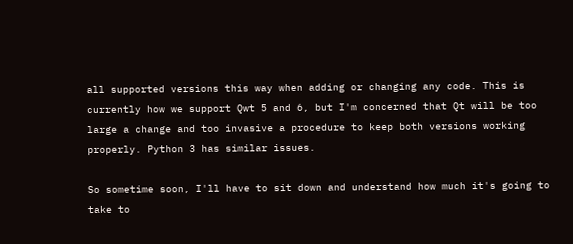all supported versions this way when adding or changing any code. This is currently how we support Qwt 5 and 6, but I'm concerned that Qt will be too large a change and too invasive a procedure to keep both versions working properly. Python 3 has similar issues.

So sometime soon, I'll have to sit down and understand how much it's going to take to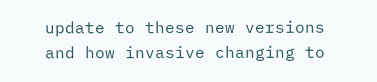update to these new versions and how invasive changing to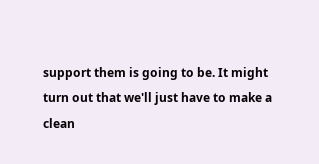support them is going to be. It might turn out that we'll just have to make a clean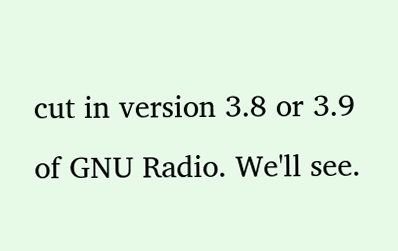cut in version 3.8 or 3.9 of GNU Radio. We'll see.